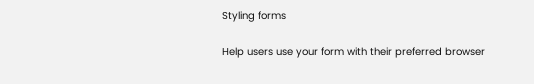Styling forms

Help users use your form with their preferred browser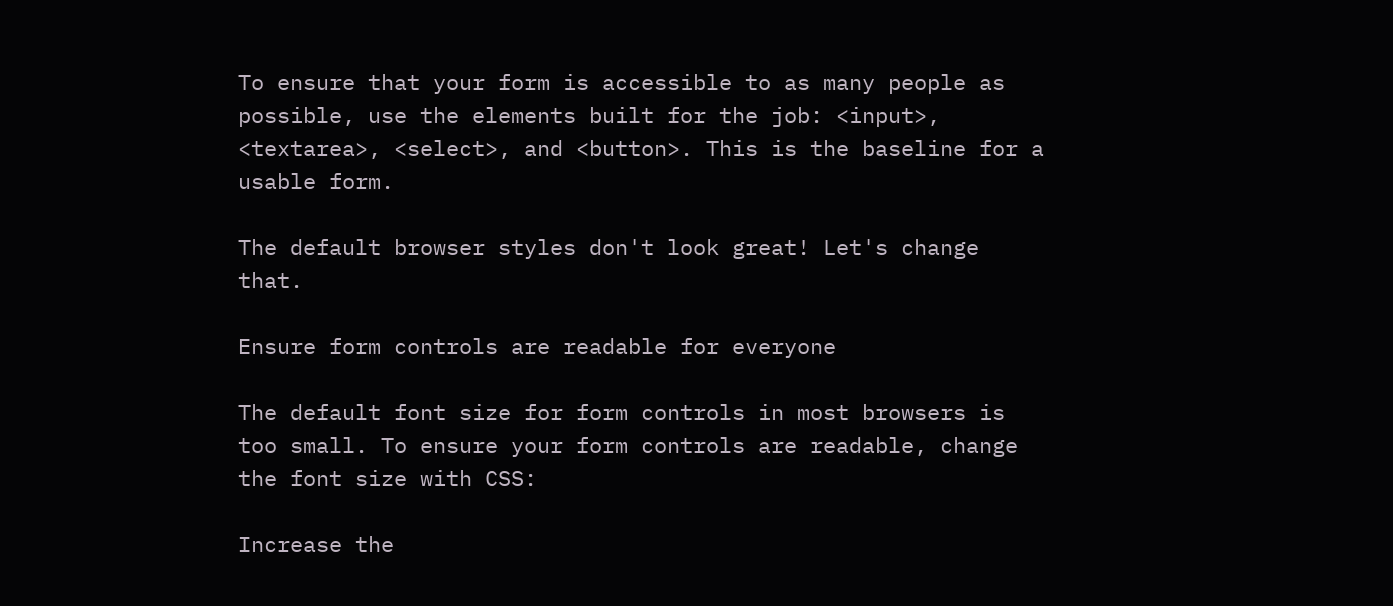To ensure that your form is accessible to as many people as possible, use the elements built for the job: <input>, <textarea>, <select>, and <button>. This is the baseline for a usable form.

The default browser styles don't look great! Let's change that.

Ensure form controls are readable for everyone

The default font size for form controls in most browsers is too small. To ensure your form controls are readable, change the font size with CSS:

Increase the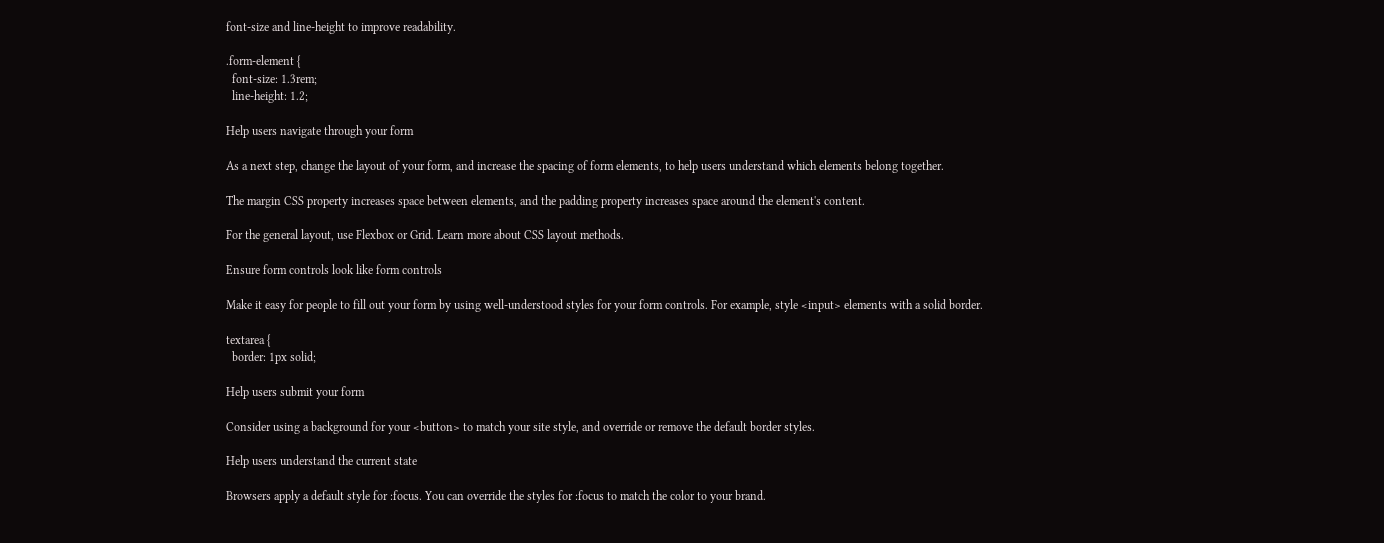font-size and line-height to improve readability.

.form-element {
  font-size: 1.3rem;
  line-height: 1.2;

Help users navigate through your form

As a next step, change the layout of your form, and increase the spacing of form elements, to help users understand which elements belong together.

The margin CSS property increases space between elements, and the padding property increases space around the element's content.

For the general layout, use Flexbox or Grid. Learn more about CSS layout methods.

Ensure form controls look like form controls

Make it easy for people to fill out your form by using well-understood styles for your form controls. For example, style <input> elements with a solid border.

textarea {
  border: 1px solid;

Help users submit your form

Consider using a background for your <button> to match your site style, and override or remove the default border styles.

Help users understand the current state

Browsers apply a default style for :focus. You can override the styles for :focus to match the color to your brand.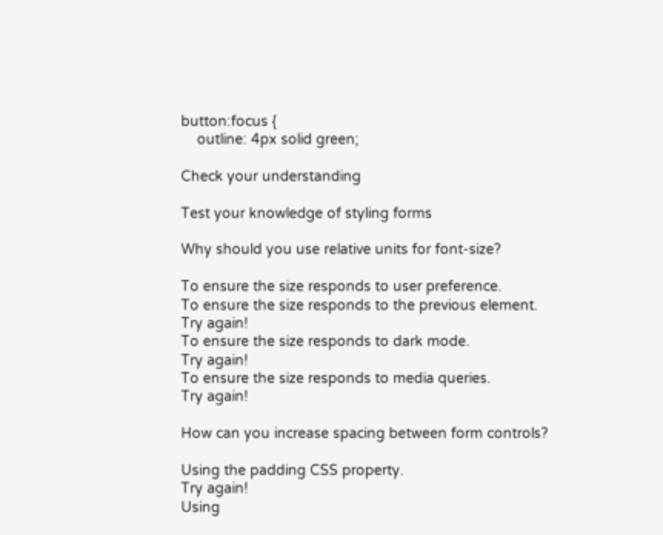button:focus {
    outline: 4px solid green;

Check your understanding

Test your knowledge of styling forms

Why should you use relative units for font-size?

To ensure the size responds to user preference.
To ensure the size responds to the previous element.
Try again!
To ensure the size responds to dark mode.
Try again!
To ensure the size responds to media queries.
Try again!

How can you increase spacing between form controls?

Using the padding CSS property.
Try again!
Using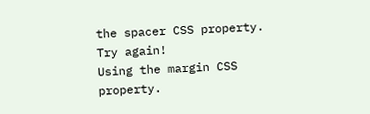the spacer CSS property.
Try again!
Using the margin CSS property.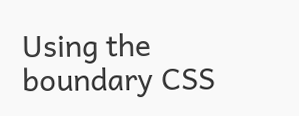Using the boundary CSS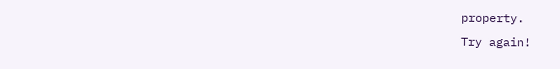property.
Try again!